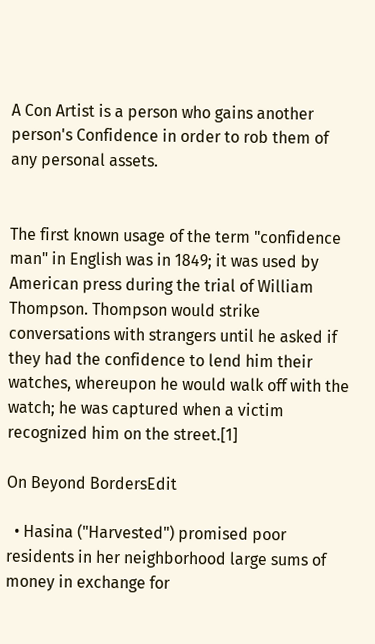A Con Artist is a person who gains another person's Confidence in order to rob them of any personal assets.


The first known usage of the term "confidence man" in English was in 1849; it was used by American press during the trial of William Thompson. Thompson would strike conversations with strangers until he asked if they had the confidence to lend him their watches, whereupon he would walk off with the watch; he was captured when a victim recognized him on the street.[1]

On Beyond BordersEdit

  • Hasina ("Harvested") promised poor residents in her neighborhood large sums of money in exchange for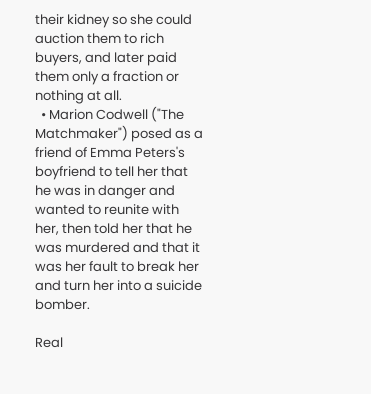their kidney so she could auction them to rich buyers, and later paid them only a fraction or nothing at all.
  • Marion Codwell ("The Matchmaker") posed as a friend of Emma Peters's boyfriend to tell her that he was in danger and wanted to reunite with her, then told her that he was murdered and that it was her fault to break her and turn her into a suicide bomber.

Real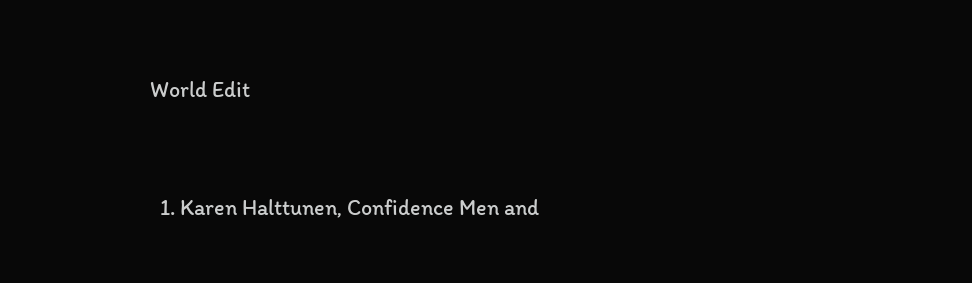World Edit


  1. Karen Halttunen, Confidence Men and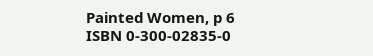Painted Women, p 6 ISBN 0-300-02835-0